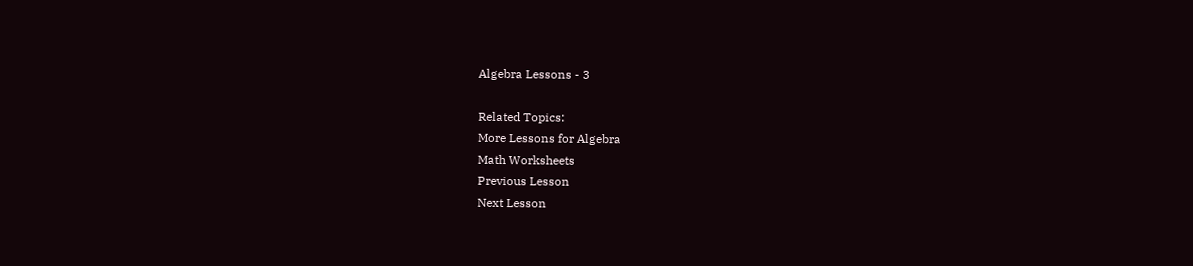Algebra Lessons - 3

Related Topics:
More Lessons for Algebra
Math Worksheets
Previous Lesson
Next Lesson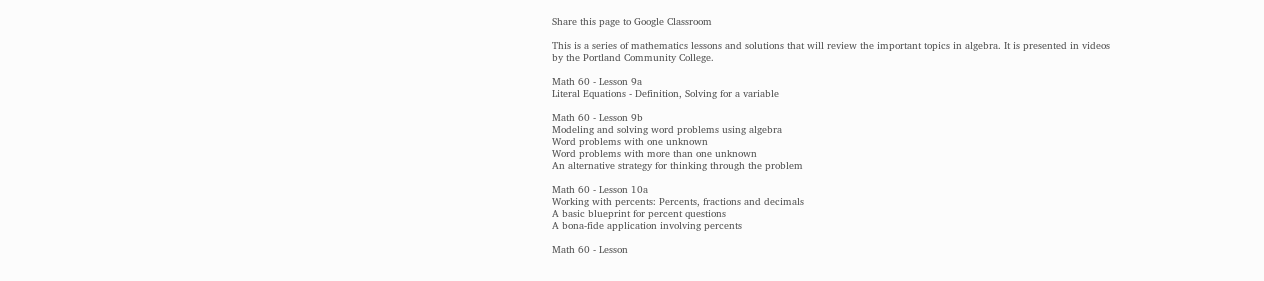Share this page to Google Classroom

This is a series of mathematics lessons and solutions that will review the important topics in algebra. It is presented in videos by the Portland Community College.

Math 60 - Lesson 9a
Literal Equations - Definition, Solving for a variable

Math 60 - Lesson 9b
Modeling and solving word problems using algebra
Word problems with one unknown
Word problems with more than one unknown
An alternative strategy for thinking through the problem

Math 60 - Lesson 10a
Working with percents: Percents, fractions and decimals
A basic blueprint for percent questions
A bona-fide application involving percents

Math 60 - Lesson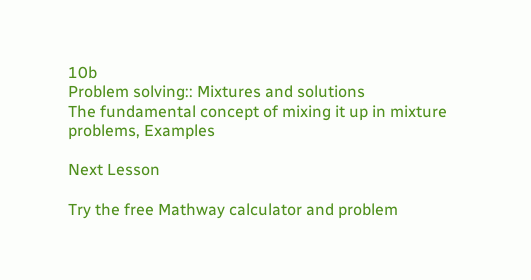10b
Problem solving:: Mixtures and solutions
The fundamental concept of mixing it up in mixture problems, Examples

Next Lesson

Try the free Mathway calculator and problem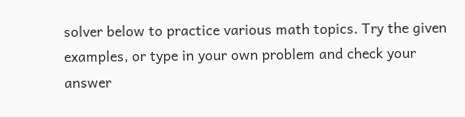solver below to practice various math topics. Try the given examples, or type in your own problem and check your answer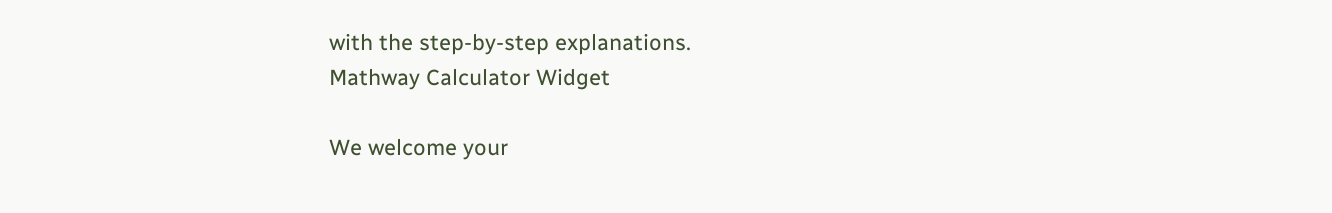with the step-by-step explanations.
Mathway Calculator Widget

We welcome your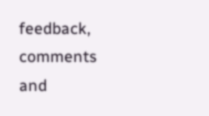feedback, comments and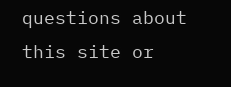questions about this site or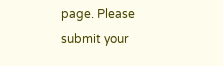page. Please submit your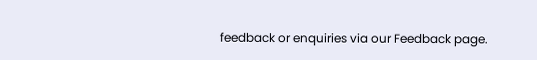feedback or enquiries via our Feedback page.